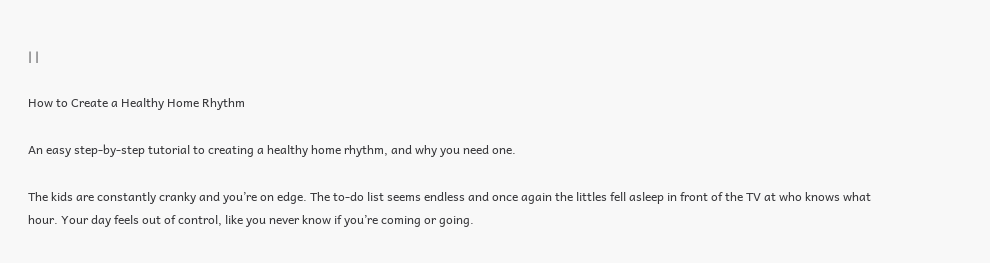| |

How to Create a Healthy Home Rhythm

An easy step-by-step tutorial to creating a healthy home rhythm, and why you need one.

The kids are constantly cranky and you’re on edge. The to-do list seems endless and once again the littles fell asleep in front of the TV at who knows what hour. Your day feels out of control, like you never know if you’re coming or going.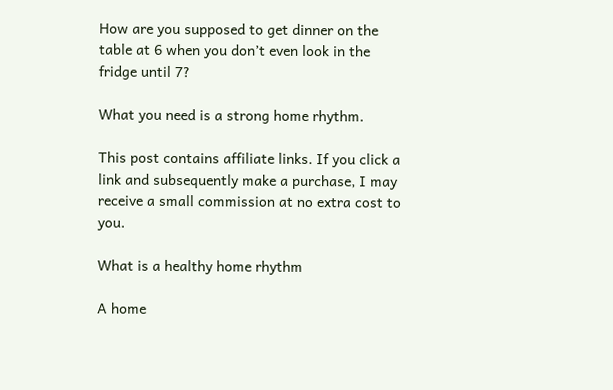How are you supposed to get dinner on the table at 6 when you don’t even look in the fridge until 7?

What you need is a strong home rhythm.

This post contains affiliate links. If you click a link and subsequently make a purchase, I may receive a small commission at no extra cost to you.

What is a healthy home rhythm

A home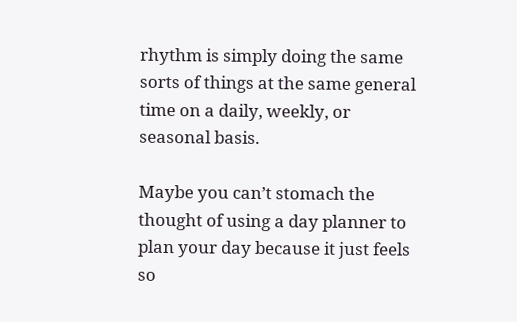rhythm is simply doing the same sorts of things at the same general time on a daily, weekly, or seasonal basis.

Maybe you can’t stomach the thought of using a day planner to plan your day because it just feels so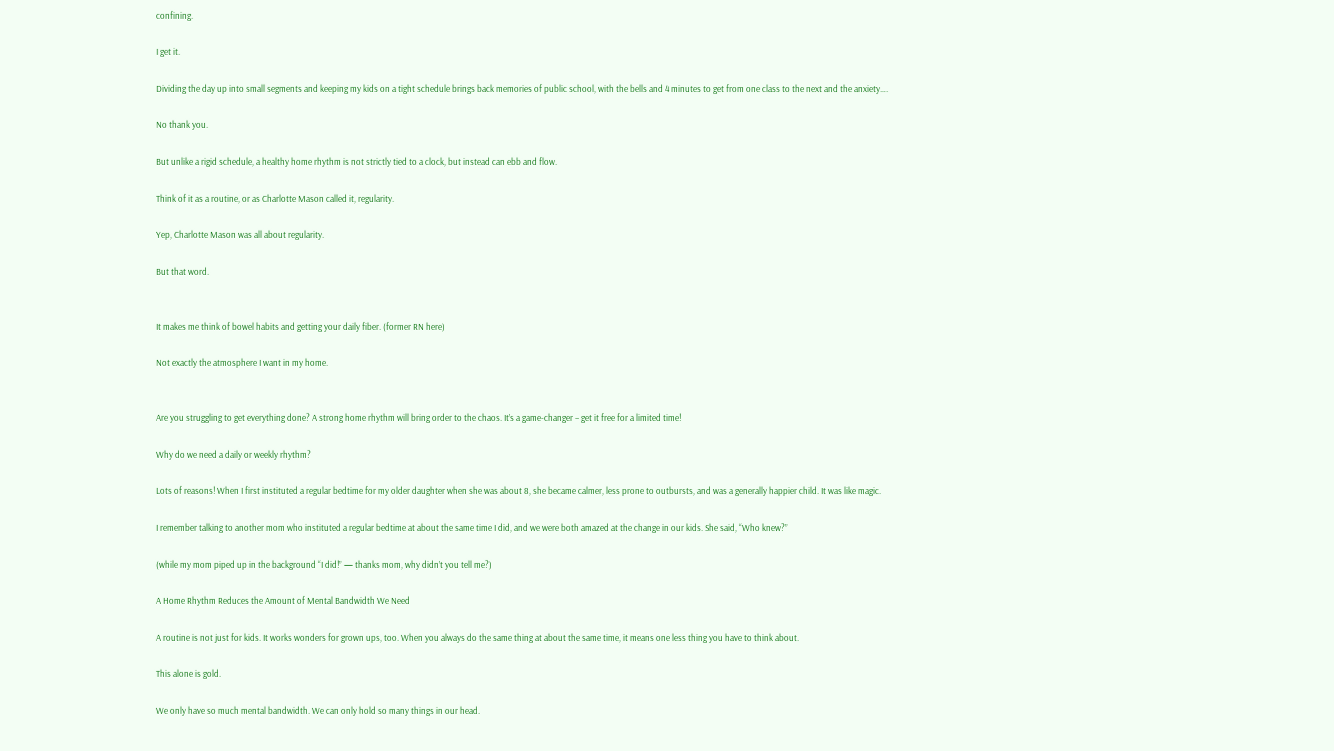confining.

I get it.

Dividing the day up into small segments and keeping my kids on a tight schedule brings back memories of public school, with the bells and 4 minutes to get from one class to the next and the anxiety….

No thank you.

But unlike a rigid schedule, a healthy home rhythm is not strictly tied to a clock, but instead can ebb and flow.

Think of it as a routine, or as Charlotte Mason called it, regularity.

Yep, Charlotte Mason was all about regularity.

But that word.


It makes me think of bowel habits and getting your daily fiber. (former RN here)

Not exactly the atmosphere I want in my home.


Are you struggling to get everything done? A strong home rhythm will bring order to the chaos. It’s a game-changer – get it free for a limited time!

Why do we need a daily or weekly rhythm?

Lots of reasons! When I first instituted a regular bedtime for my older daughter when she was about 8, she became calmer, less prone to outbursts, and was a generally happier child. It was like magic.

I remember talking to another mom who instituted a regular bedtime at about the same time I did, and we were both amazed at the change in our kids. She said, “Who knew?”

(while my mom piped up in the background “I did!” — thanks mom, why didn’t you tell me?)

A Home Rhythm Reduces the Amount of Mental Bandwidth We Need

A routine is not just for kids. It works wonders for grown ups, too. When you always do the same thing at about the same time, it means one less thing you have to think about.

This alone is gold.

We only have so much mental bandwidth. We can only hold so many things in our head.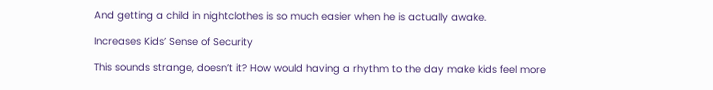And getting a child in nightclothes is so much easier when he is actually awake.

Increases Kids’ Sense of Security

This sounds strange, doesn’t it? How would having a rhythm to the day make kids feel more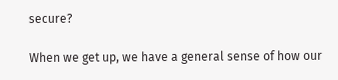secure?

When we get up, we have a general sense of how our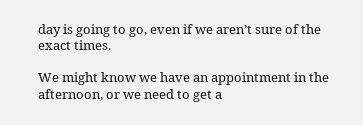day is going to go, even if we aren’t sure of the exact times.

We might know we have an appointment in the afternoon, or we need to get a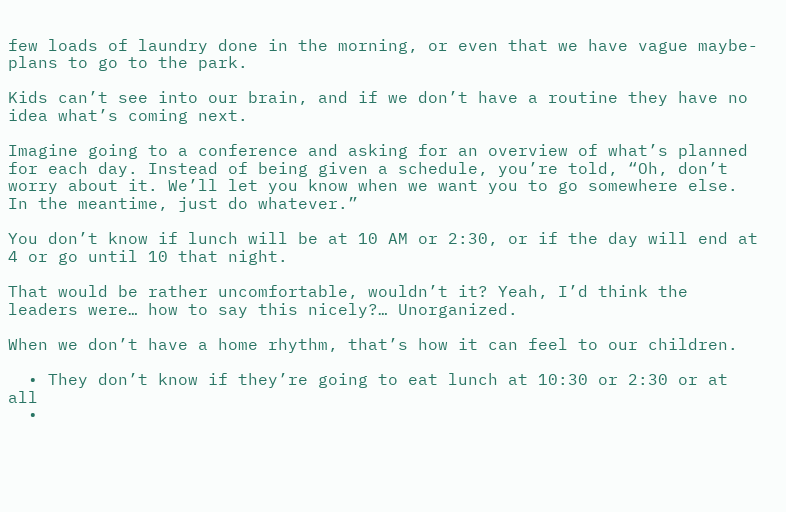few loads of laundry done in the morning, or even that we have vague maybe-plans to go to the park.

Kids can’t see into our brain, and if we don’t have a routine they have no idea what’s coming next.

Imagine going to a conference and asking for an overview of what’s planned for each day. Instead of being given a schedule, you’re told, “Oh, don’t worry about it. We’ll let you know when we want you to go somewhere else. In the meantime, just do whatever.”

You don’t know if lunch will be at 10 AM or 2:30, or if the day will end at 4 or go until 10 that night.

That would be rather uncomfortable, wouldn’t it? Yeah, I’d think the leaders were… how to say this nicely?… Unorganized.

When we don’t have a home rhythm, that’s how it can feel to our children.

  • They don’t know if they’re going to eat lunch at 10:30 or 2:30 or at all
  •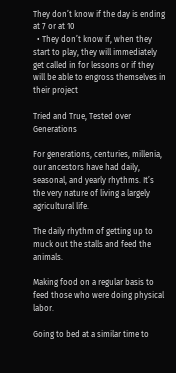They don’t know if the day is ending at 7 or at 10
  • They don’t know if, when they start to play, they will immediately get called in for lessons or if they will be able to engross themselves in their project

Tried and True, Tested over Generations

For generations, centuries, millenia, our ancestors have had daily, seasonal, and yearly rhythms. It’s the very nature of living a largely agricultural life.

The daily rhythm of getting up to muck out the stalls and feed the animals.

Making food on a regular basis to feed those who were doing physical labor.

Going to bed at a similar time to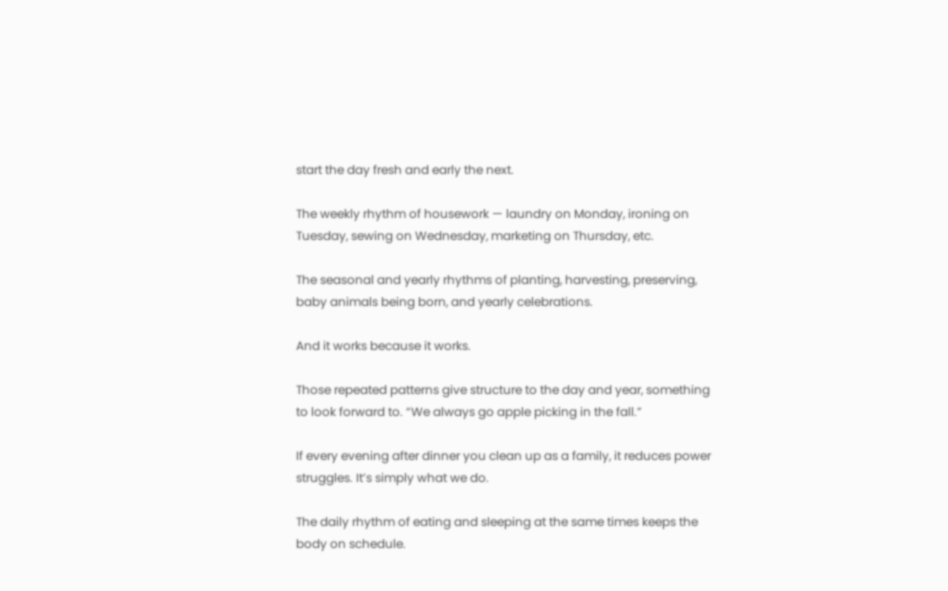start the day fresh and early the next.

The weekly rhythm of housework — laundry on Monday, ironing on Tuesday, sewing on Wednesday, marketing on Thursday, etc.

The seasonal and yearly rhythms of planting, harvesting, preserving, baby animals being born, and yearly celebrations.

And it works because it works.

Those repeated patterns give structure to the day and year, something to look forward to. “We always go apple picking in the fall.”

If every evening after dinner you clean up as a family, it reduces power struggles. It’s simply what we do.

The daily rhythm of eating and sleeping at the same times keeps the body on schedule.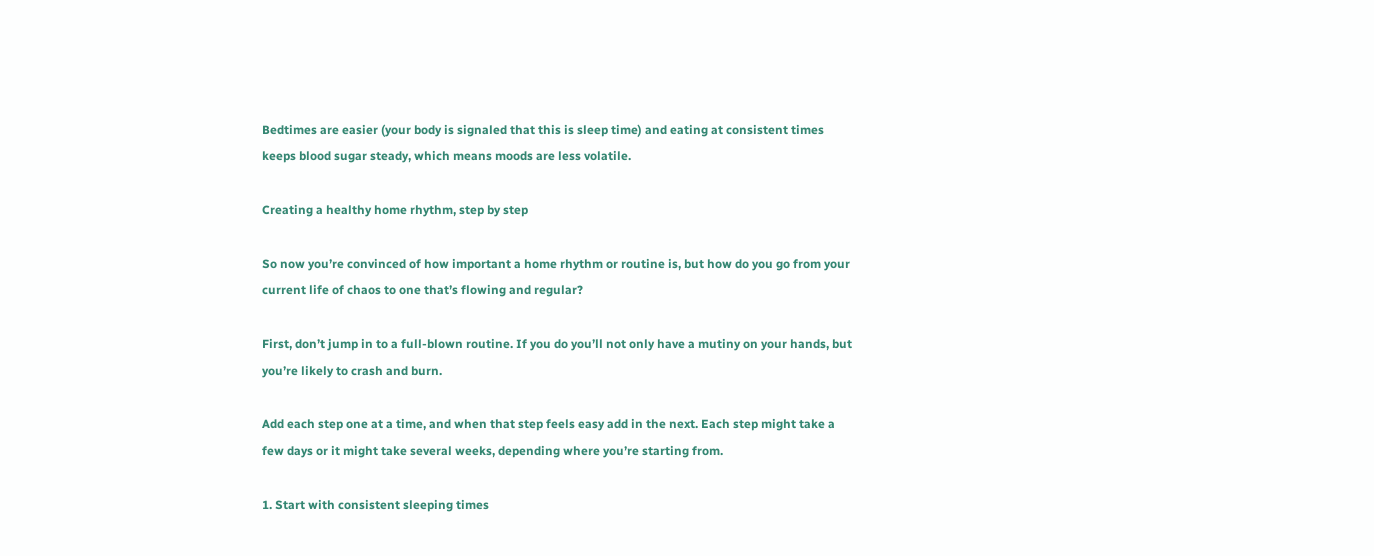Bedtimes are easier (your body is signaled that this is sleep time) and eating at consistent times keeps blood sugar steady, which means moods are less volatile.

Creating a healthy home rhythm, step by step

So now you’re convinced of how important a home rhythm or routine is, but how do you go from your current life of chaos to one that’s flowing and regular?

First, don’t jump in to a full-blown routine. If you do you’ll not only have a mutiny on your hands, but you’re likely to crash and burn.

Add each step one at a time, and when that step feels easy add in the next. Each step might take a few days or it might take several weeks, depending where you’re starting from.

1. Start with consistent sleeping times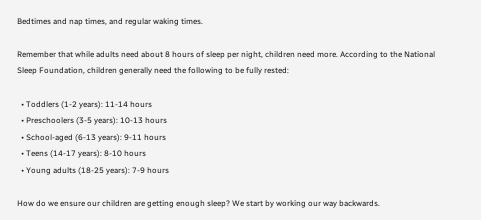Bedtimes and nap times, and regular waking times.

Remember that while adults need about 8 hours of sleep per night, children need more. According to the National Sleep Foundation, children generally need the following to be fully rested:

  • Toddlers (1-2 years): 11-14 hours
  • Preschoolers (3-5 years): 10-13 hours
  • School-aged (6-13 years): 9-11 hours
  • Teens (14-17 years): 8-10 hours
  • Young adults (18-25 years): 7-9 hours

How do we ensure our children are getting enough sleep? We start by working our way backwards.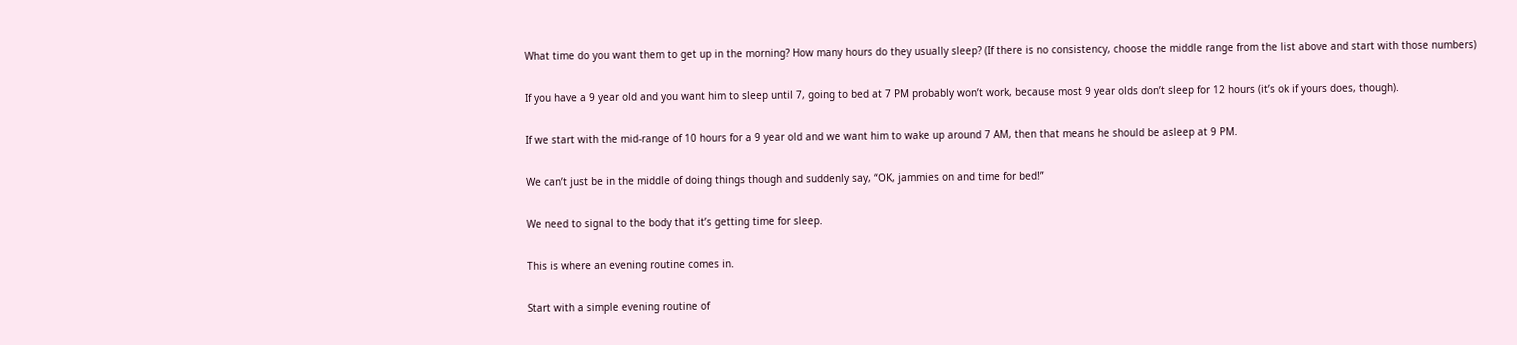What time do you want them to get up in the morning? How many hours do they usually sleep? (If there is no consistency, choose the middle range from the list above and start with those numbers)

If you have a 9 year old and you want him to sleep until 7, going to bed at 7 PM probably won’t work, because most 9 year olds don’t sleep for 12 hours (it’s ok if yours does, though).

If we start with the mid-range of 10 hours for a 9 year old and we want him to wake up around 7 AM, then that means he should be asleep at 9 PM.

We can’t just be in the middle of doing things though and suddenly say, “OK, jammies on and time for bed!”

We need to signal to the body that it’s getting time for sleep.

This is where an evening routine comes in.

Start with a simple evening routine of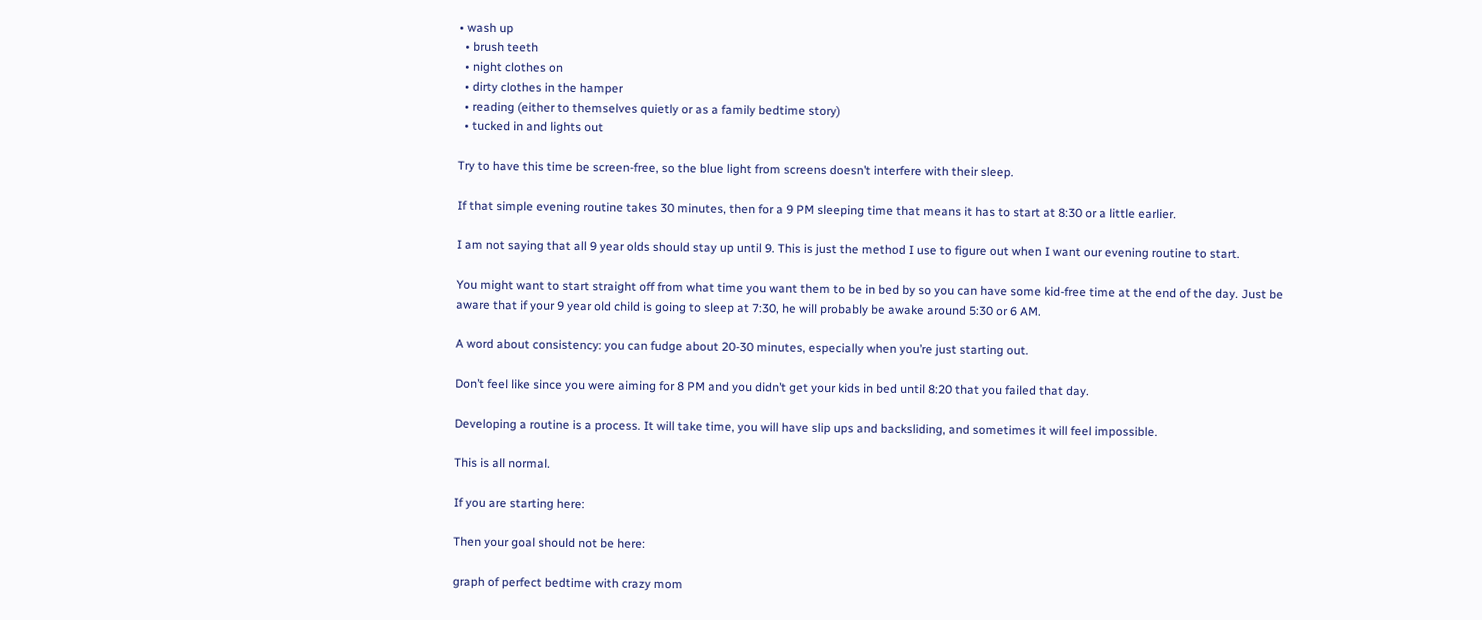• wash up
  • brush teeth
  • night clothes on
  • dirty clothes in the hamper
  • reading (either to themselves quietly or as a family bedtime story)
  • tucked in and lights out

Try to have this time be screen-free, so the blue light from screens doesn’t interfere with their sleep.

If that simple evening routine takes 30 minutes, then for a 9 PM sleeping time that means it has to start at 8:30 or a little earlier.

I am not saying that all 9 year olds should stay up until 9. This is just the method I use to figure out when I want our evening routine to start.

You might want to start straight off from what time you want them to be in bed by so you can have some kid-free time at the end of the day. Just be aware that if your 9 year old child is going to sleep at 7:30, he will probably be awake around 5:30 or 6 AM.

A word about consistency: you can fudge about 20-30 minutes, especially when you’re just starting out.

Don’t feel like since you were aiming for 8 PM and you didn’t get your kids in bed until 8:20 that you failed that day.

Developing a routine is a process. It will take time, you will have slip ups and backsliding, and sometimes it will feel impossible.

This is all normal.

If you are starting here:

Then your goal should not be here:

graph of perfect bedtime with crazy mom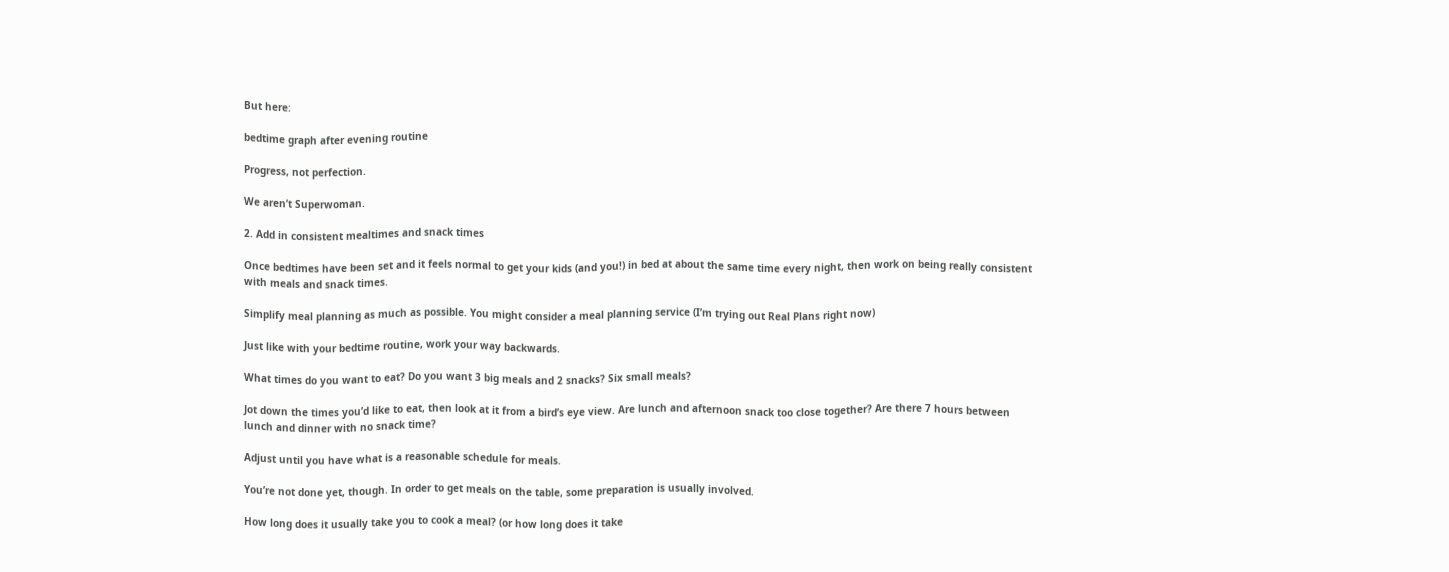But here:

bedtime graph after evening routine

Progress, not perfection.

We aren’t Superwoman.

2. Add in consistent mealtimes and snack times

Once bedtimes have been set and it feels normal to get your kids (and you!) in bed at about the same time every night, then work on being really consistent with meals and snack times.

Simplify meal planning as much as possible. You might consider a meal planning service (I’m trying out Real Plans right now)

Just like with your bedtime routine, work your way backwards.

What times do you want to eat? Do you want 3 big meals and 2 snacks? Six small meals?

Jot down the times you’d like to eat, then look at it from a bird’s eye view. Are lunch and afternoon snack too close together? Are there 7 hours between lunch and dinner with no snack time?

Adjust until you have what is a reasonable schedule for meals.

You’re not done yet, though. In order to get meals on the table, some preparation is usually involved.

How long does it usually take you to cook a meal? (or how long does it take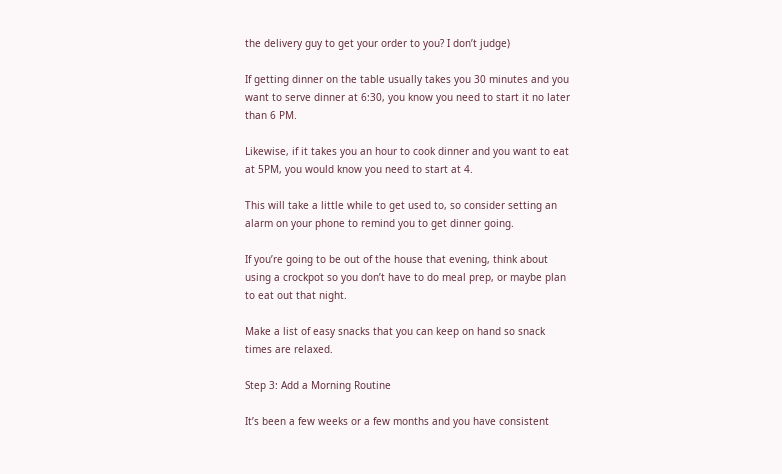the delivery guy to get your order to you? I don’t judge)

If getting dinner on the table usually takes you 30 minutes and you want to serve dinner at 6:30, you know you need to start it no later than 6 PM.

Likewise, if it takes you an hour to cook dinner and you want to eat at 5PM, you would know you need to start at 4.

This will take a little while to get used to, so consider setting an alarm on your phone to remind you to get dinner going.

If you’re going to be out of the house that evening, think about using a crockpot so you don’t have to do meal prep, or maybe plan to eat out that night.

Make a list of easy snacks that you can keep on hand so snack times are relaxed.

Step 3: Add a Morning Routine

It’s been a few weeks or a few months and you have consistent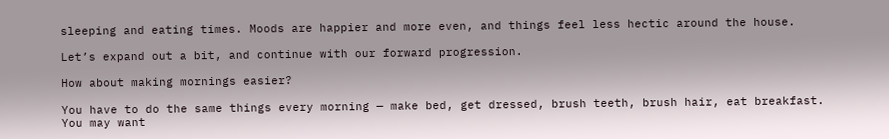sleeping and eating times. Moods are happier and more even, and things feel less hectic around the house.

Let’s expand out a bit, and continue with our forward progression.

How about making mornings easier?

You have to do the same things every morning — make bed, get dressed, brush teeth, brush hair, eat breakfast. You may want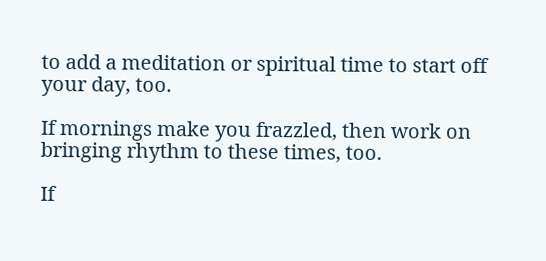to add a meditation or spiritual time to start off your day, too.

If mornings make you frazzled, then work on bringing rhythm to these times, too.

If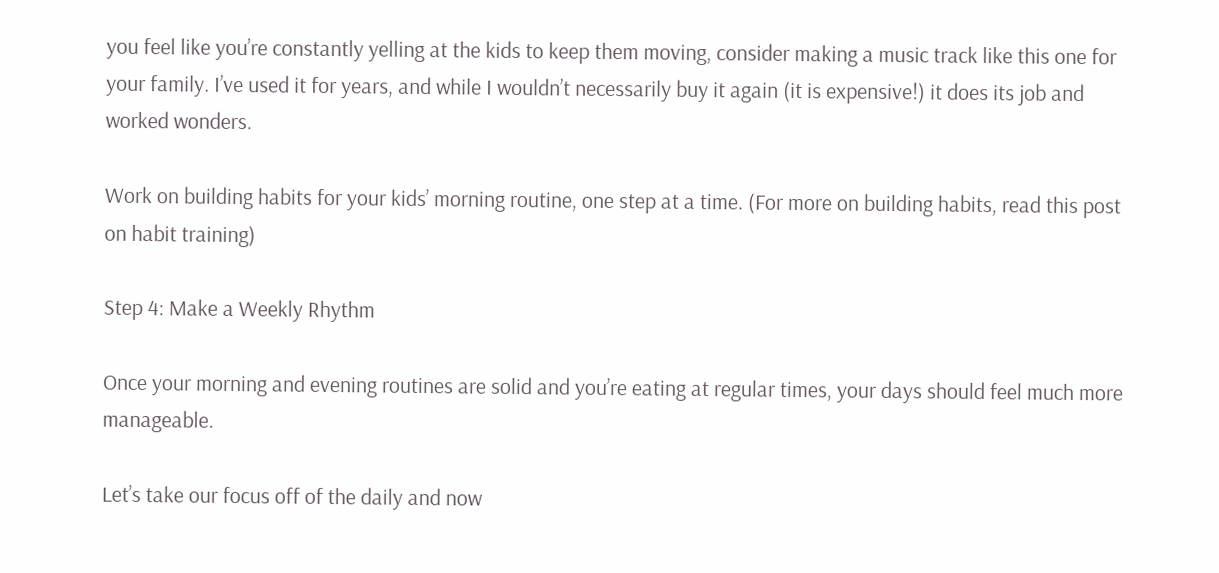you feel like you’re constantly yelling at the kids to keep them moving, consider making a music track like this one for your family. I’ve used it for years, and while I wouldn’t necessarily buy it again (it is expensive!) it does its job and worked wonders.

Work on building habits for your kids’ morning routine, one step at a time. (For more on building habits, read this post on habit training)

Step 4: Make a Weekly Rhythm

Once your morning and evening routines are solid and you’re eating at regular times, your days should feel much more manageable.

Let’s take our focus off of the daily and now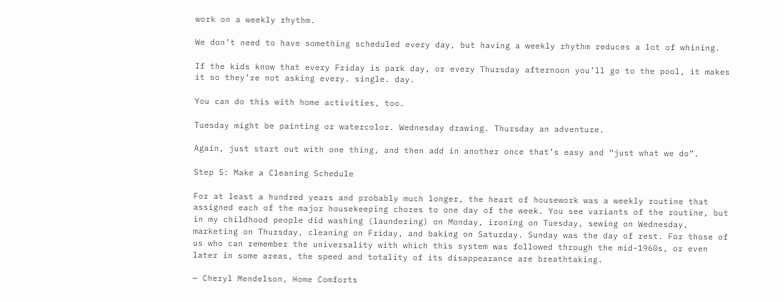work on a weekly rhythm.

We don’t need to have something scheduled every day, but having a weekly rhythm reduces a lot of whining.

If the kids know that every Friday is park day, or every Thursday afternoon you’ll go to the pool, it makes it so they’re not asking every. single. day.

You can do this with home activities, too.

Tuesday might be painting or watercolor. Wednesday drawing. Thursday an adventure.

Again, just start out with one thing, and then add in another once that’s easy and “just what we do”.

Step 5: Make a Cleaning Schedule

For at least a hundred years and probably much longer, the heart of housework was a weekly routine that assigned each of the major housekeeping chores to one day of the week. You see variants of the routine, but in my childhood people did washing (laundering) on Monday, ironing on Tuesday, sewing on Wednesday, marketing on Thursday, cleaning on Friday, and baking on Saturday. Sunday was the day of rest. For those of us who can remember the universality with which this system was followed through the mid-1960s, or even later in some areas, the speed and totality of its disappearance are breathtaking.

— Cheryl Mendelson, Home Comforts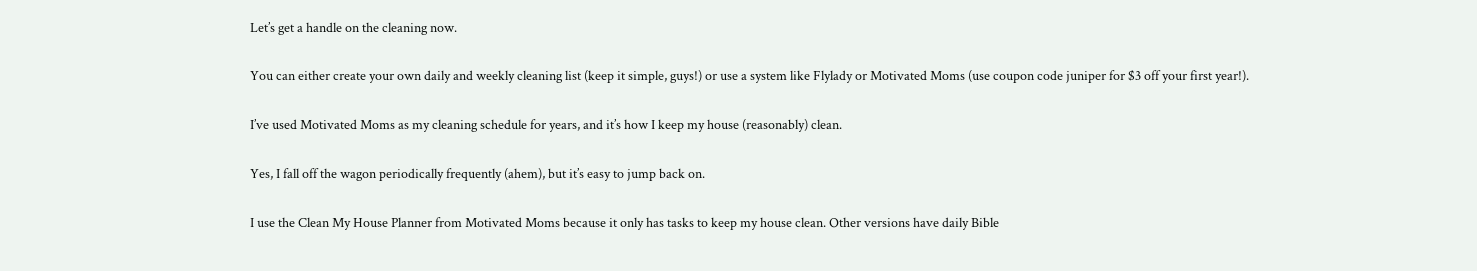Let’s get a handle on the cleaning now.

You can either create your own daily and weekly cleaning list (keep it simple, guys!) or use a system like Flylady or Motivated Moms (use coupon code juniper for $3 off your first year!).

I’ve used Motivated Moms as my cleaning schedule for years, and it’s how I keep my house (reasonably) clean.

Yes, I fall off the wagon periodically frequently (ahem), but it’s easy to jump back on.

I use the Clean My House Planner from Motivated Moms because it only has tasks to keep my house clean. Other versions have daily Bible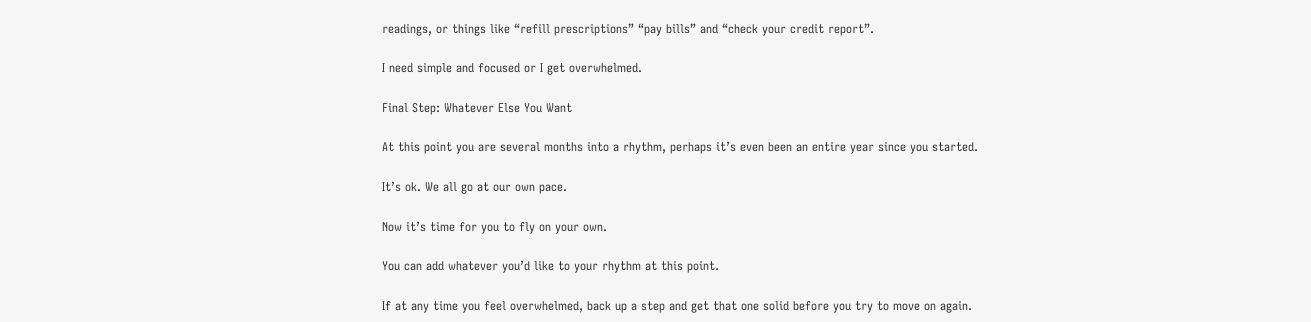readings, or things like “refill prescriptions” “pay bills” and “check your credit report”.

I need simple and focused or I get overwhelmed.

Final Step: Whatever Else You Want

At this point you are several months into a rhythm, perhaps it’s even been an entire year since you started.

It’s ok. We all go at our own pace.

Now it’s time for you to fly on your own.

You can add whatever you’d like to your rhythm at this point.

If at any time you feel overwhelmed, back up a step and get that one solid before you try to move on again.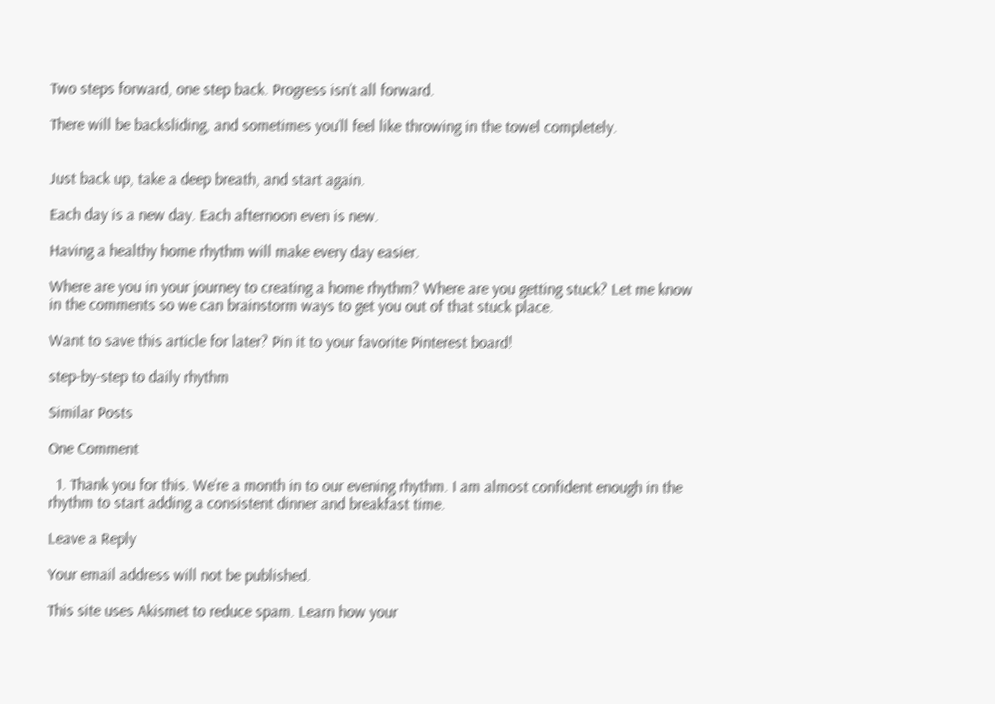Two steps forward, one step back. Progress isn’t all forward.

There will be backsliding, and sometimes you’ll feel like throwing in the towel completely.


Just back up, take a deep breath, and start again.

Each day is a new day. Each afternoon even is new.

Having a healthy home rhythm will make every day easier.

Where are you in your journey to creating a home rhythm? Where are you getting stuck? Let me know in the comments so we can brainstorm ways to get you out of that stuck place.

Want to save this article for later? Pin it to your favorite Pinterest board!

step-by-step to daily rhythm

Similar Posts

One Comment

  1. Thank you for this. We’re a month in to our evening rhythm. I am almost confident enough in the rhythm to start adding a consistent dinner and breakfast time.

Leave a Reply

Your email address will not be published.

This site uses Akismet to reduce spam. Learn how your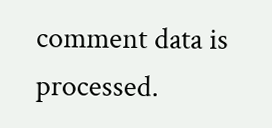comment data is processed.